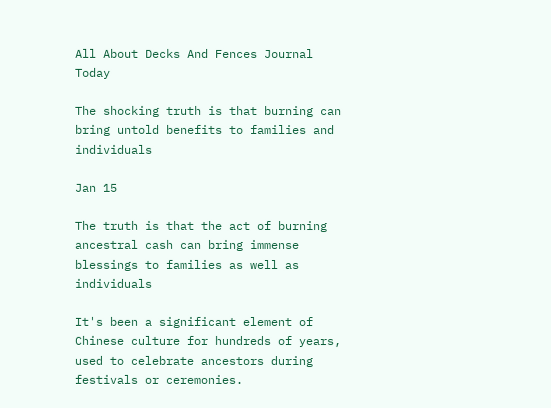All About Decks And Fences Journal Today

The shocking truth is that burning can bring untold benefits to families and individuals

Jan 15

The truth is that the act of burning ancestral cash can bring immense blessings to families as well as individuals

It's been a significant element of Chinese culture for hundreds of years, used to celebrate ancestors during festivals or ceremonies.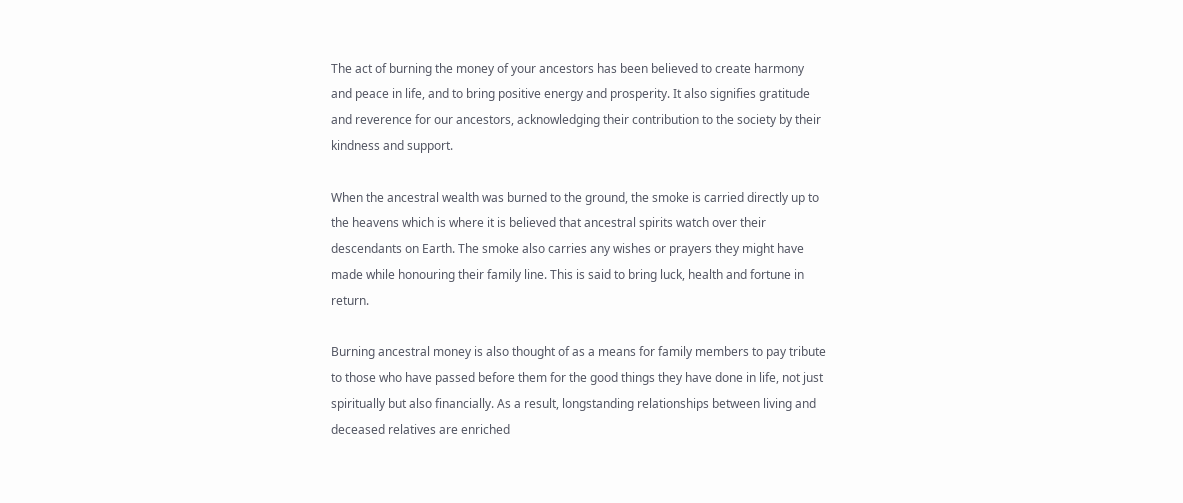The act of burning the money of your ancestors has been believed to create harmony and peace in life, and to bring positive energy and prosperity. It also signifies gratitude and reverence for our ancestors, acknowledging their contribution to the society by their kindness and support.

When the ancestral wealth was burned to the ground, the smoke is carried directly up to the heavens which is where it is believed that ancestral spirits watch over their descendants on Earth. The smoke also carries any wishes or prayers they might have made while honouring their family line. This is said to bring luck, health and fortune in return.

Burning ancestral money is also thought of as a means for family members to pay tribute to those who have passed before them for the good things they have done in life, not just spiritually but also financially. As a result, longstanding relationships between living and deceased relatives are enriched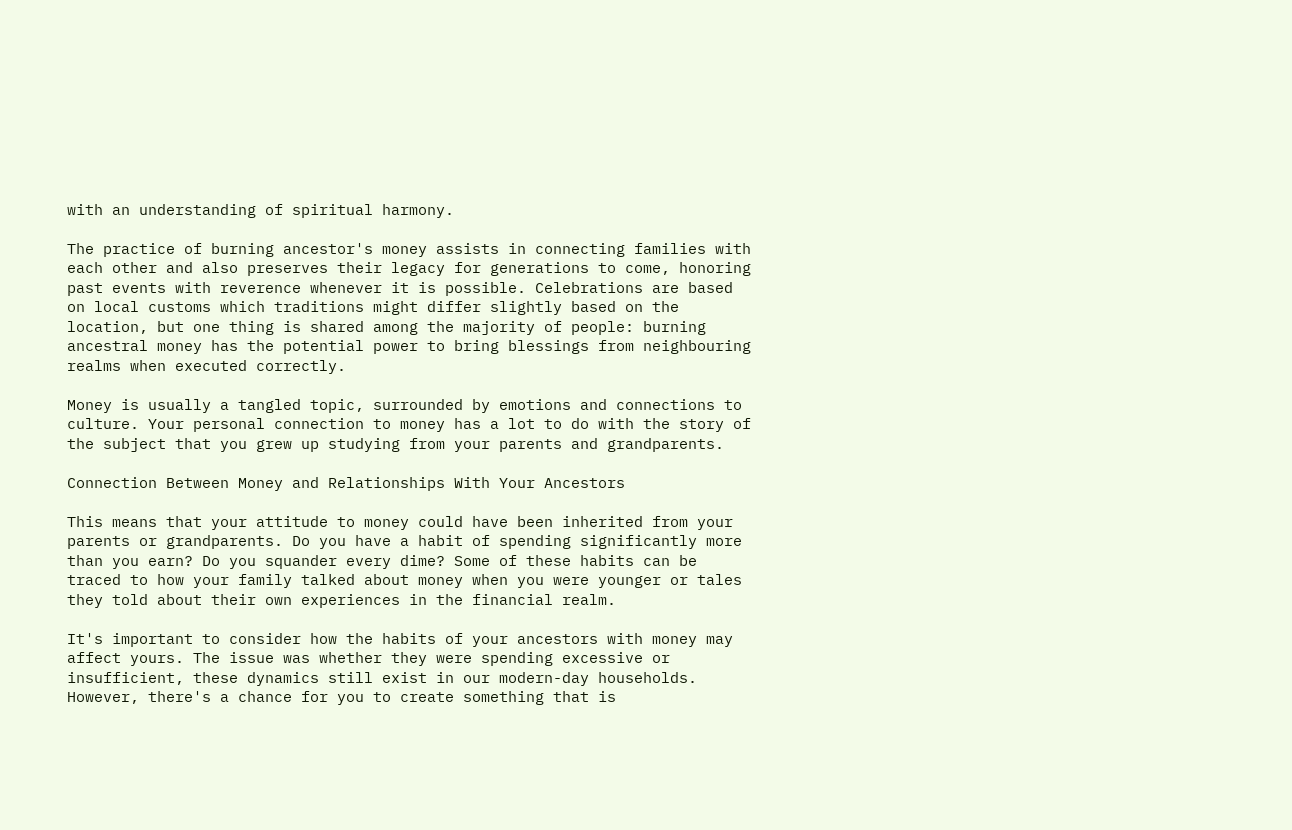with an understanding of spiritual harmony.

The practice of burning ancestor's money assists in connecting families with each other and also preserves their legacy for generations to come, honoring past events with reverence whenever it is possible. Celebrations are based on local customs which traditions might differ slightly based on the location, but one thing is shared among the majority of people: burning ancestral money has the potential power to bring blessings from neighbouring realms when executed correctly.

Money is usually a tangled topic, surrounded by emotions and connections to culture. Your personal connection to money has a lot to do with the story of the subject that you grew up studying from your parents and grandparents.

Connection Between Money and Relationships With Your Ancestors

This means that your attitude to money could have been inherited from your parents or grandparents. Do you have a habit of spending significantly more than you earn? Do you squander every dime? Some of these habits can be traced to how your family talked about money when you were younger or tales they told about their own experiences in the financial realm.

It's important to consider how the habits of your ancestors with money may affect yours. The issue was whether they were spending excessive or insufficient, these dynamics still exist in our modern-day households. However, there's a chance for you to create something that is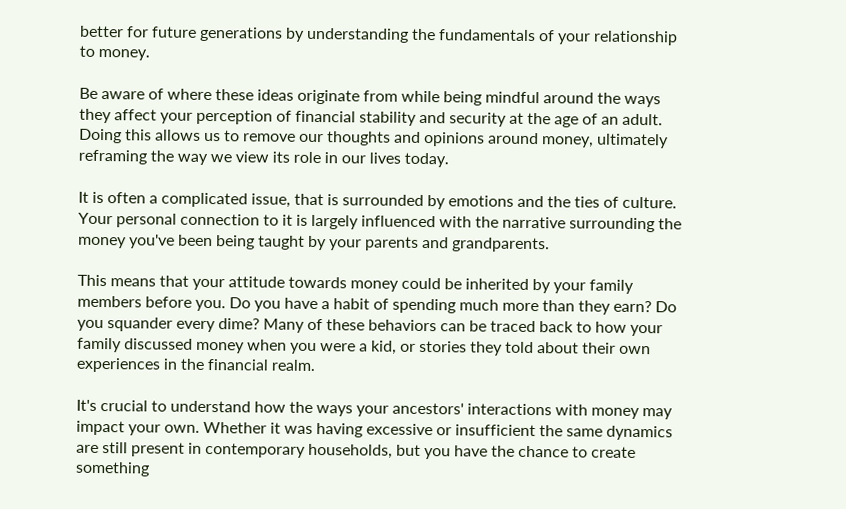better for future generations by understanding the fundamentals of your relationship to money.

Be aware of where these ideas originate from while being mindful around the ways they affect your perception of financial stability and security at the age of an adult. Doing this allows us to remove our thoughts and opinions around money, ultimately reframing the way we view its role in our lives today.

It is often a complicated issue, that is surrounded by emotions and the ties of culture. Your personal connection to it is largely influenced with the narrative surrounding the money you've been being taught by your parents and grandparents.

This means that your attitude towards money could be inherited by your family members before you. Do you have a habit of spending much more than they earn? Do you squander every dime? Many of these behaviors can be traced back to how your family discussed money when you were a kid, or stories they told about their own experiences in the financial realm.

It's crucial to understand how the ways your ancestors' interactions with money may impact your own. Whether it was having excessive or insufficient the same dynamics are still present in contemporary households, but you have the chance to create something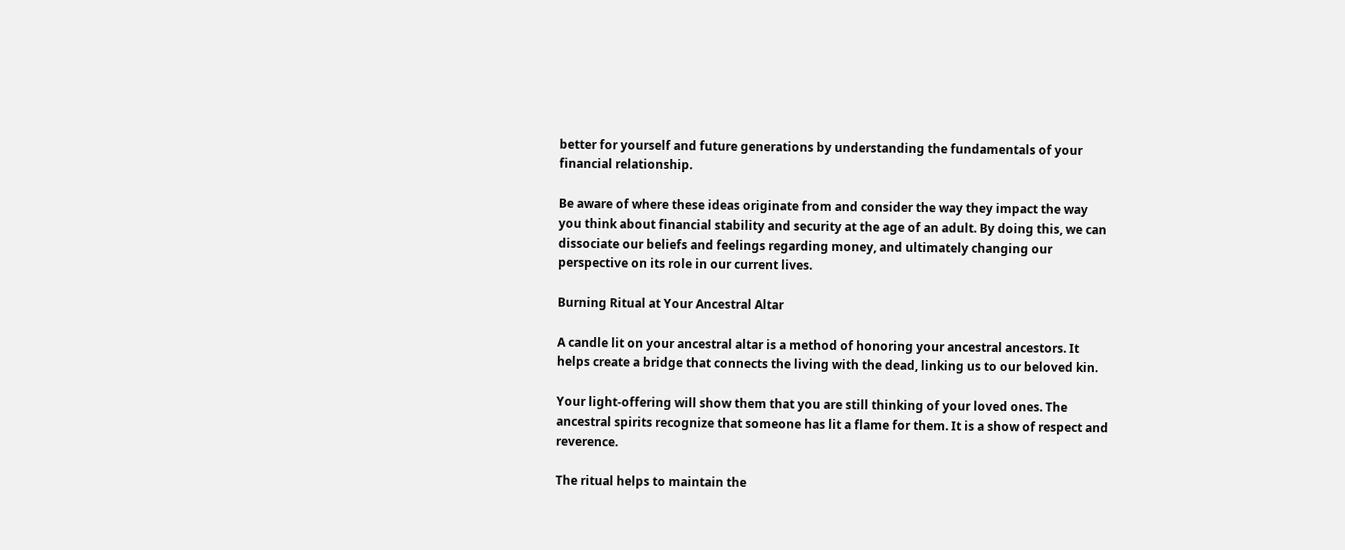better for yourself and future generations by understanding the fundamentals of your financial relationship.

Be aware of where these ideas originate from and consider the way they impact the way you think about financial stability and security at the age of an adult. By doing this, we can dissociate our beliefs and feelings regarding money, and ultimately changing our perspective on its role in our current lives.

Burning Ritual at Your Ancestral Altar

A candle lit on your ancestral altar is a method of honoring your ancestral ancestors. It helps create a bridge that connects the living with the dead, linking us to our beloved kin.

Your light-offering will show them that you are still thinking of your loved ones. The ancestral spirits recognize that someone has lit a flame for them. It is a show of respect and reverence.

The ritual helps to maintain the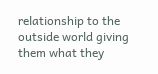relationship to the outside world giving them what they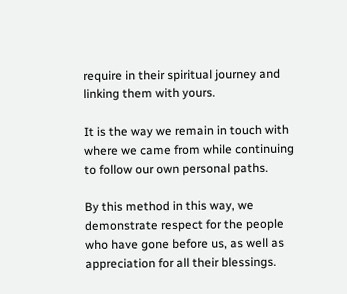require in their spiritual journey and linking them with yours.

It is the way we remain in touch with where we came from while continuing to follow our own personal paths.

By this method in this way, we demonstrate respect for the people who have gone before us, as well as appreciation for all their blessings.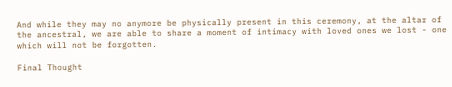And while they may no anymore be physically present in this ceremony, at the altar of the ancestral, we are able to share a moment of intimacy with loved ones we lost - one which will not be forgotten.

Final Thought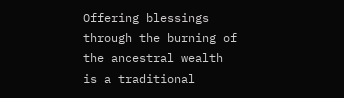Offering blessings through the burning of the ancestral wealth is a traditional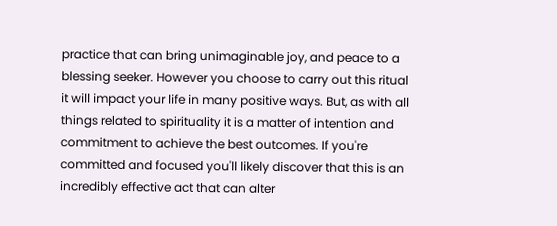practice that can bring unimaginable joy, and peace to a blessing seeker. However you choose to carry out this ritual it will impact your life in many positive ways. But, as with all things related to spirituality it is a matter of intention and commitment to achieve the best outcomes. If you're committed and focused you'll likely discover that this is an incredibly effective act that can alter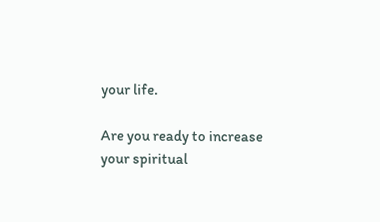your life.

Are you ready to increase your spiritual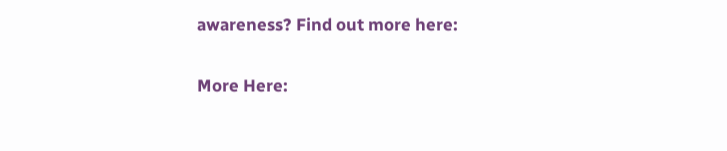awareness? Find out more here:

More Here: